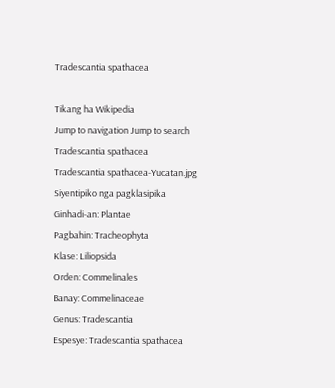Tradescantia spathacea

Tikang ha Wikipedia
Jump to navigation Jump to search
Tradescantia spathacea
Tradescantia spathacea-Yucatan.jpg
Siyentipiko nga pagklasipika
Ginhadi-an: Plantae
Pagbahin: Tracheophyta
Klase: Liliopsida
Orden: Commelinales
Banay: Commelinaceae
Genus: Tradescantia
Espesye: Tradescantia spathacea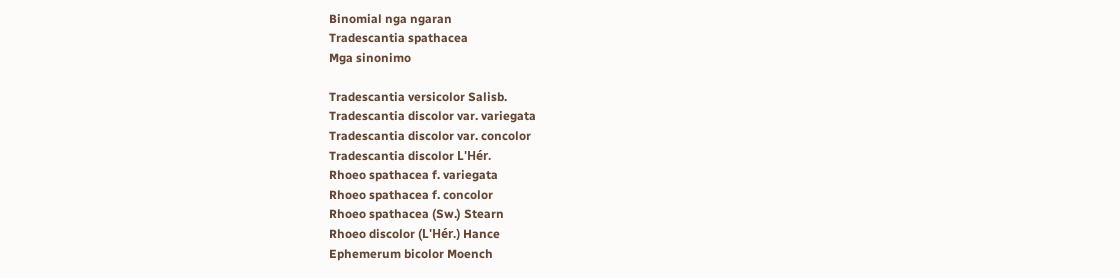Binomial nga ngaran
Tradescantia spathacea
Mga sinonimo

Tradescantia versicolor Salisb.
Tradescantia discolor var. variegata
Tradescantia discolor var. concolor
Tradescantia discolor L'Hér.
Rhoeo spathacea f. variegata
Rhoeo spathacea f. concolor
Rhoeo spathacea (Sw.) Stearn
Rhoeo discolor (L'Hér.) Hance
Ephemerum bicolor Moench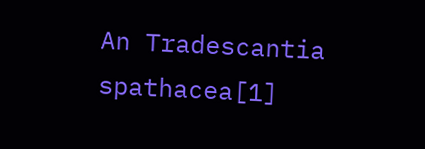An Tradescantia spathacea[1]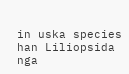in uska species han Liliopsida nga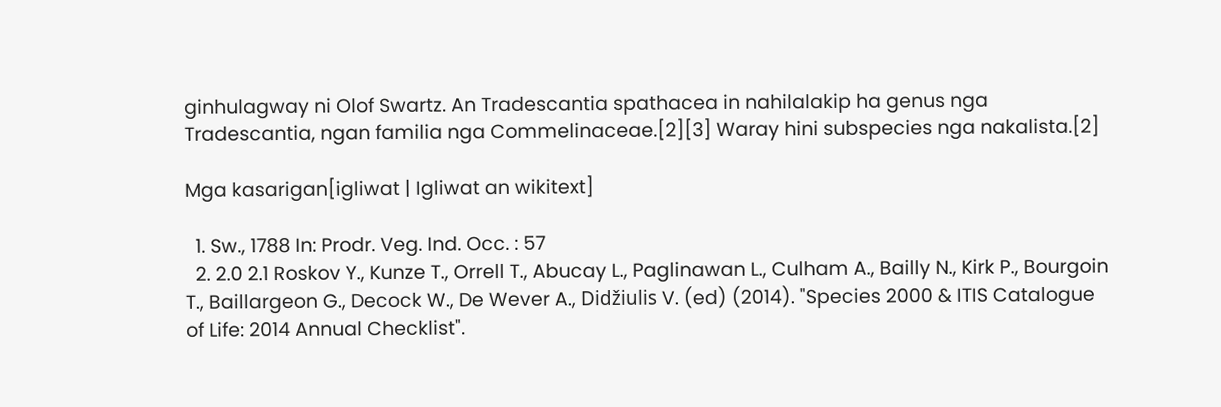ginhulagway ni Olof Swartz. An Tradescantia spathacea in nahilalakip ha genus nga Tradescantia, ngan familia nga Commelinaceae.[2][3] Waray hini subspecies nga nakalista.[2]

Mga kasarigan[igliwat | Igliwat an wikitext]

  1. Sw., 1788 In: Prodr. Veg. Ind. Occ. : 57
  2. 2.0 2.1 Roskov Y., Kunze T., Orrell T., Abucay L., Paglinawan L., Culham A., Bailly N., Kirk P., Bourgoin T., Baillargeon G., Decock W., De Wever A., Didžiulis V. (ed) (2014). "Species 2000 & ITIS Catalogue of Life: 2014 Annual Checklist".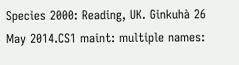Species 2000: Reading, UK. Ginkuhà 26 May 2014.CS1 maint: multiple names: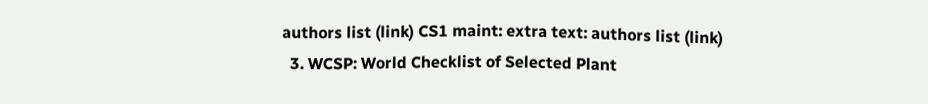authors list (link) CS1 maint: extra text: authors list (link)
  3. WCSP: World Checklist of Selected Plant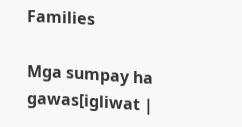Families

Mga sumpay ha gawas[igliwat |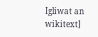Igliwat an wikitext]